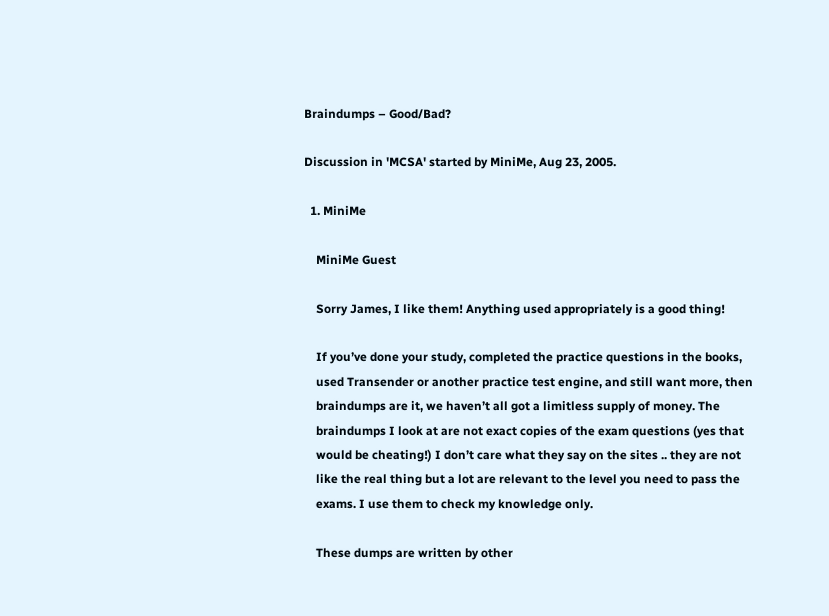Braindumps – Good/Bad?

Discussion in 'MCSA' started by MiniMe, Aug 23, 2005.

  1. MiniMe

    MiniMe Guest

    Sorry James, I like them! Anything used appropriately is a good thing!

    If you’ve done your study, completed the practice questions in the books,
    used Transender or another practice test engine, and still want more, then
    braindumps are it, we haven’t all got a limitless supply of money. The
    braindumps I look at are not exact copies of the exam questions (yes that
    would be cheating!) I don’t care what they say on the sites .. they are not
    like the real thing but a lot are relevant to the level you need to pass the
    exams. I use them to check my knowledge only.

    These dumps are written by other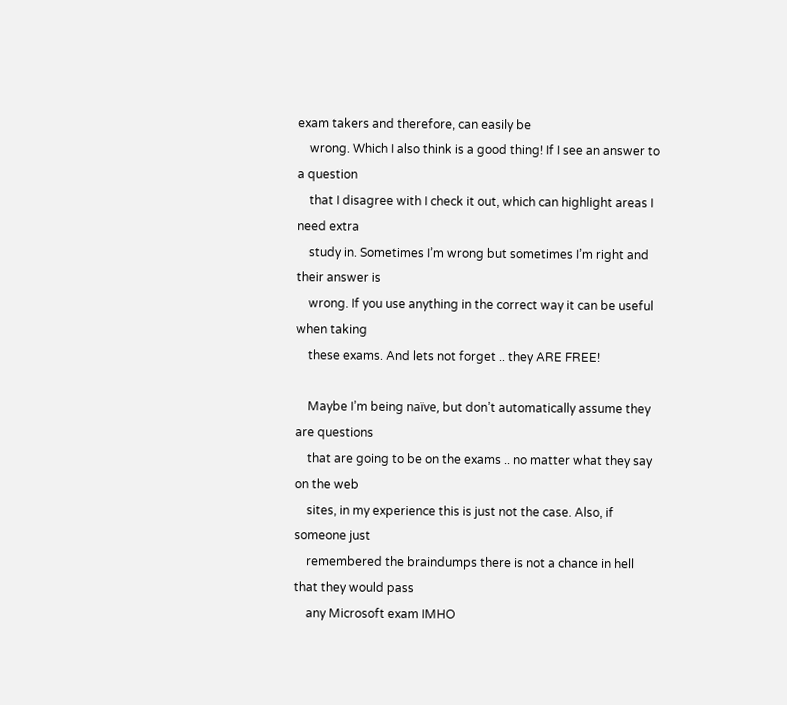exam takers and therefore, can easily be
    wrong. Which I also think is a good thing! If I see an answer to a question
    that I disagree with I check it out, which can highlight areas I need extra
    study in. Sometimes I’m wrong but sometimes I’m right and their answer is
    wrong. If you use anything in the correct way it can be useful when taking
    these exams. And lets not forget .. they ARE FREE!

    Maybe I’m being naïve, but don’t automatically assume they are questions
    that are going to be on the exams .. no matter what they say on the web
    sites, in my experience this is just not the case. Also, if someone just
    remembered the braindumps there is not a chance in hell that they would pass
    any Microsoft exam IMHO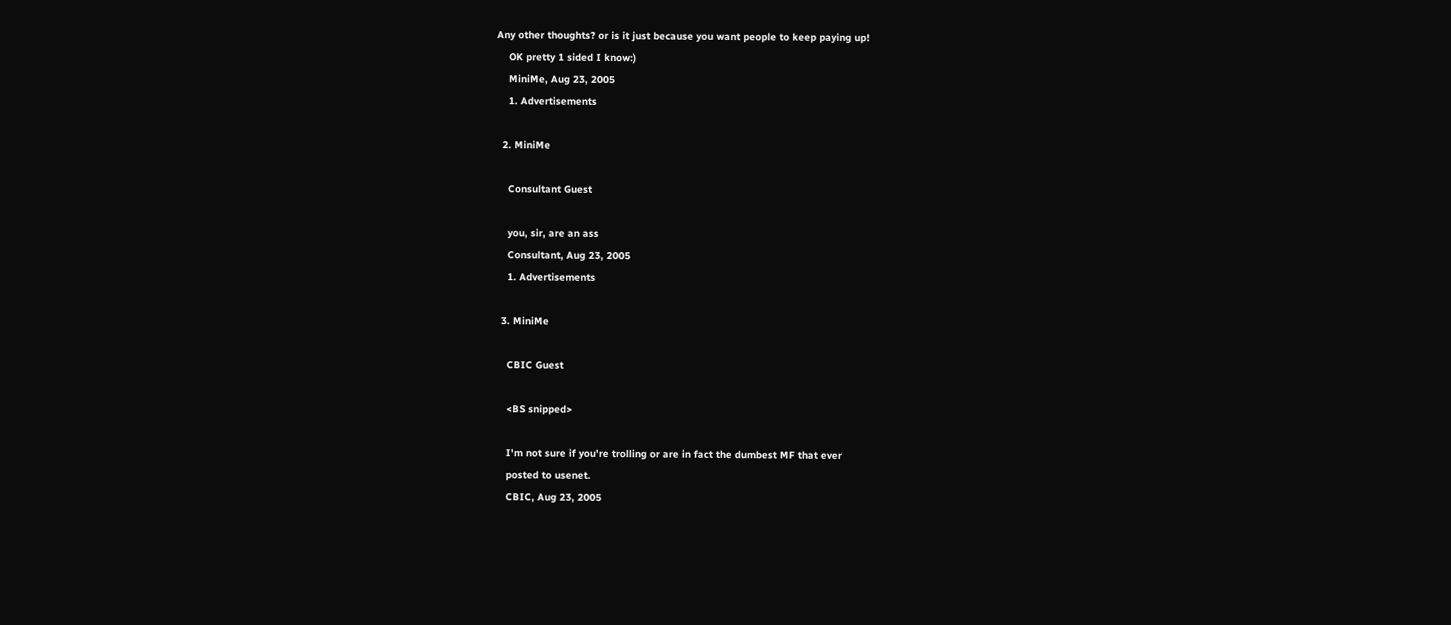Any other thoughts? or is it just because you want people to keep paying up!
    OK pretty 1 sided I know:)
    MiniMe, Aug 23, 2005
    1. Advertisements

  2. MiniMe

    Consultant Guest

    you, sir, are an ass
    Consultant, Aug 23, 2005
    1. Advertisements

  3. MiniMe

    CBIC Guest

    <BS snipped>

    I'm not sure if you're trolling or are in fact the dumbest MF that ever
    posted to usenet.
    CBIC, Aug 23, 2005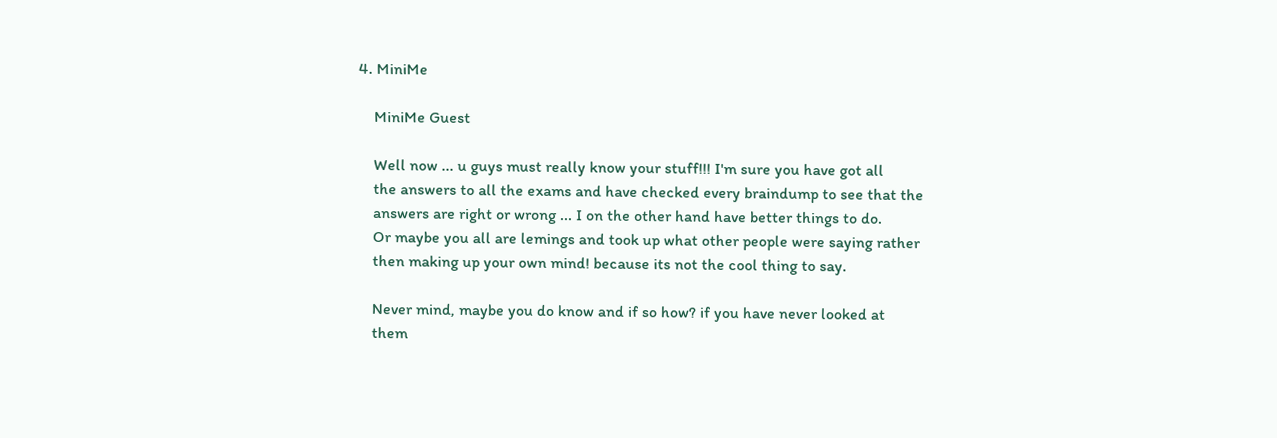4. MiniMe

    MiniMe Guest

    Well now ... u guys must really know your stuff!!! I'm sure you have got all
    the answers to all the exams and have checked every braindump to see that the
    answers are right or wrong ... I on the other hand have better things to do.
    Or maybe you all are lemings and took up what other people were saying rather
    then making up your own mind! because its not the cool thing to say.

    Never mind, maybe you do know and if so how? if you have never looked at
    them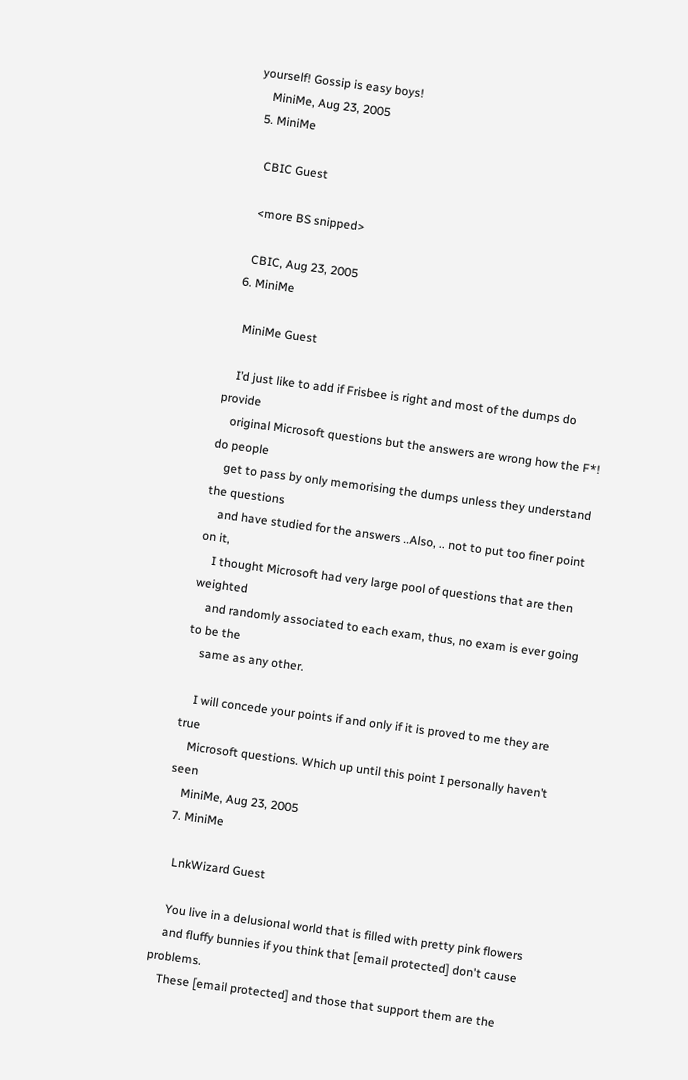yourself! Gossip is easy boys!
    MiniMe, Aug 23, 2005
  5. MiniMe

    CBIC Guest

    <more BS snipped>

    CBIC, Aug 23, 2005
  6. MiniMe

    MiniMe Guest

    I’d just like to add if Frisbee is right and most of the dumps do provide
    original Microsoft questions but the answers are wrong how the F*! do people
    get to pass by only memorising the dumps unless they understand the questions
    and have studied for the answers ..Also, .. not to put too finer point on it,
    I thought Microsoft had very large pool of questions that are then weighted
    and randomly associated to each exam, thus, no exam is ever going to be the
    same as any other.

    I will concede your points if and only if it is proved to me they are true
    Microsoft questions. Which up until this point I personally haven’t seen
    MiniMe, Aug 23, 2005
  7. MiniMe

    LnkWizard Guest

    You live in a delusional world that is filled with pretty pink flowers
    and fluffy bunnies if you think that [email protected] don't cause problems.
    These [email protected] and those that support them are the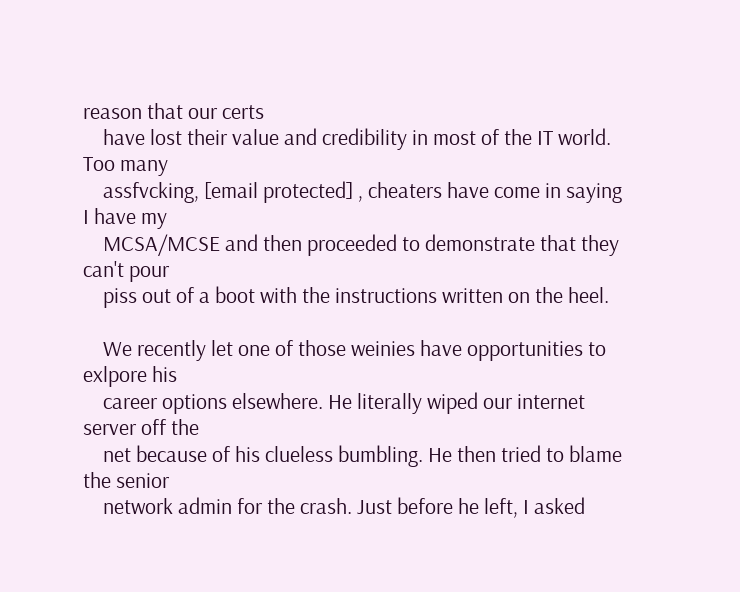reason that our certs
    have lost their value and credibility in most of the IT world. Too many
    assfvcking, [email protected] , cheaters have come in saying I have my
    MCSA/MCSE and then proceeded to demonstrate that they can't pour
    piss out of a boot with the instructions written on the heel.

    We recently let one of those weinies have opportunities to exlpore his
    career options elsewhere. He literally wiped our internet server off the
    net because of his clueless bumbling. He then tried to blame the senior
    network admin for the crash. Just before he left, I asked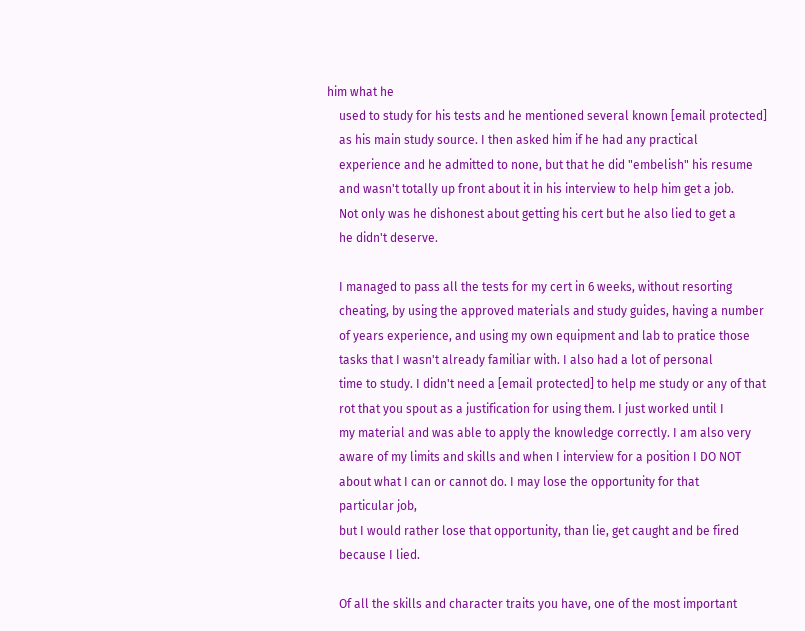him what he
    used to study for his tests and he mentioned several known [email protected]
    as his main study source. I then asked him if he had any practical
    experience and he admitted to none, but that he did "embelish" his resume
    and wasn't totally up front about it in his interview to help him get a job.
    Not only was he dishonest about getting his cert but he also lied to get a
    he didn't deserve.

    I managed to pass all the tests for my cert in 6 weeks, without resorting
    cheating, by using the approved materials and study guides, having a number
    of years experience, and using my own equipment and lab to pratice those
    tasks that I wasn't already familiar with. I also had a lot of personal
    time to study. I didn't need a [email protected] to help me study or any of that
    rot that you spout as a justification for using them. I just worked until I
    my material and was able to apply the knowledge correctly. I am also very
    aware of my limits and skills and when I interview for a position I DO NOT
    about what I can or cannot do. I may lose the opportunity for that
    particular job,
    but I would rather lose that opportunity, than lie, get caught and be fired
    because I lied.

    Of all the skills and character traits you have, one of the most important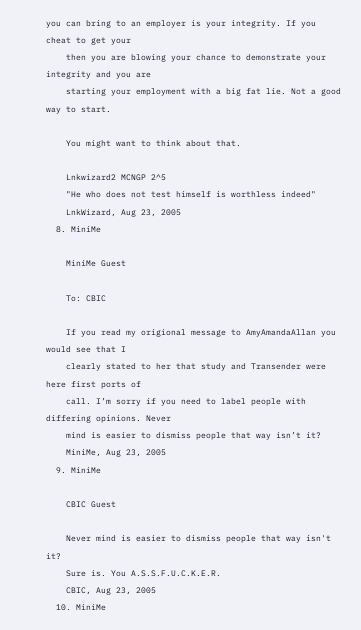you can bring to an employer is your integrity. If you cheat to get your
    then you are blowing your chance to demonstrate your integrity and you are
    starting your employment with a big fat lie. Not a good way to start.

    You might want to think about that.

    Lnkwizard2 MCNGP 2^5
    "He who does not test himself is worthless indeed"
    LnkWizard, Aug 23, 2005
  8. MiniMe

    MiniMe Guest

    To: CBIC

    If you read my origional message to AmyAmandaAllan you would see that I
    clearly stated to her that study and Transender were here first ports of
    call. I’m sorry if you need to label people with differing opinions. Never
    mind is easier to dismiss people that way isn’t it?
    MiniMe, Aug 23, 2005
  9. MiniMe

    CBIC Guest

    Never mind is easier to dismiss people that way isn't it?
    Sure is. You A.S.S.F.U.C.K.E.R.
    CBIC, Aug 23, 2005
  10. MiniMe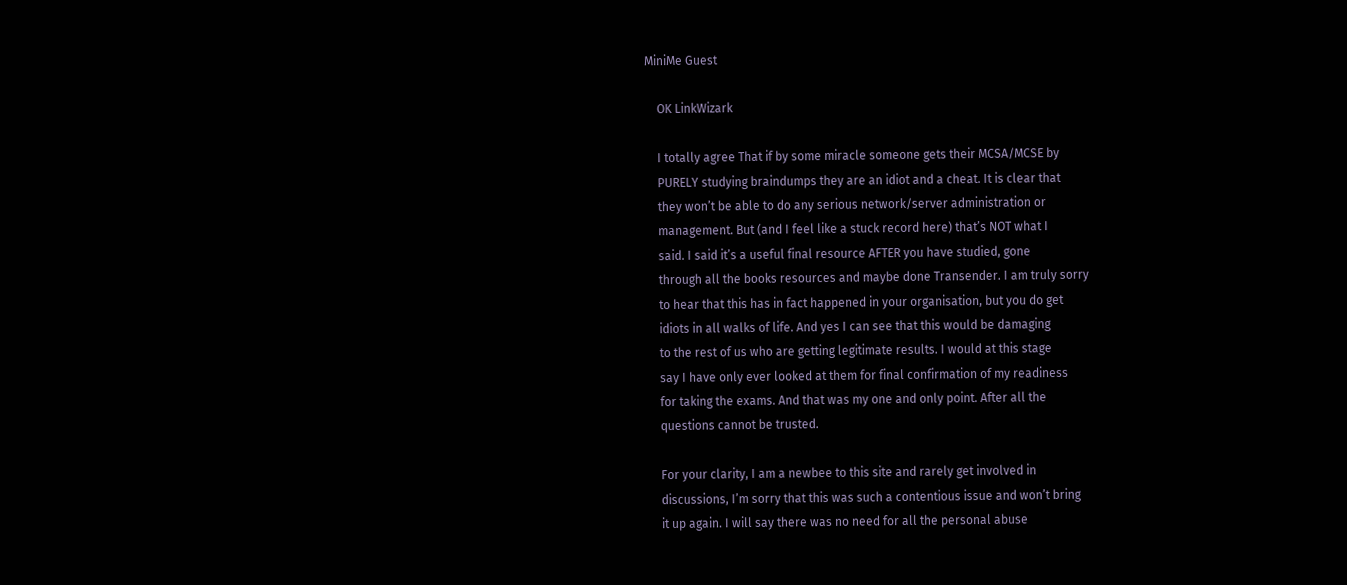MiniMe Guest

    OK LinkWizark

    I totally agree That if by some miracle someone gets their MCSA/MCSE by
    PURELY studying braindumps they are an idiot and a cheat. It is clear that
    they won’t be able to do any serious network/server administration or
    management. But (and I feel like a stuck record here) that’s NOT what I
    said. I said it’s a useful final resource AFTER you have studied, gone
    through all the books resources and maybe done Transender. I am truly sorry
    to hear that this has in fact happened in your organisation, but you do get
    idiots in all walks of life. And yes I can see that this would be damaging
    to the rest of us who are getting legitimate results. I would at this stage
    say I have only ever looked at them for final confirmation of my readiness
    for taking the exams. And that was my one and only point. After all the
    questions cannot be trusted.

    For your clarity, I am a newbee to this site and rarely get involved in
    discussions, I’m sorry that this was such a contentious issue and won’t bring
    it up again. I will say there was no need for all the personal abuse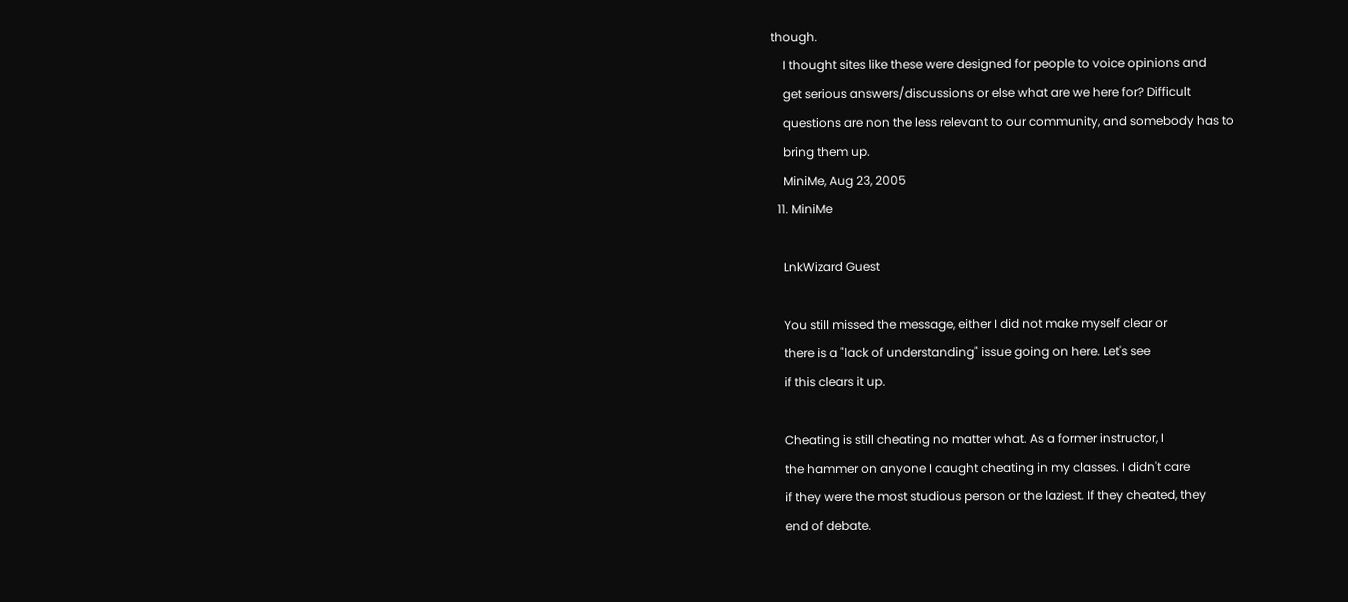though.
    I thought sites like these were designed for people to voice opinions and
    get serious answers/discussions or else what are we here for? Difficult
    questions are non the less relevant to our community, and somebody has to
    bring them up.
    MiniMe, Aug 23, 2005
  11. MiniMe

    LnkWizard Guest

    You still missed the message, either I did not make myself clear or
    there is a "lack of understanding" issue going on here. Let's see
    if this clears it up.

    Cheating is still cheating no matter what. As a former instructor, I
    the hammer on anyone I caught cheating in my classes. I didn't care
    if they were the most studious person or the laziest. If they cheated, they
    end of debate.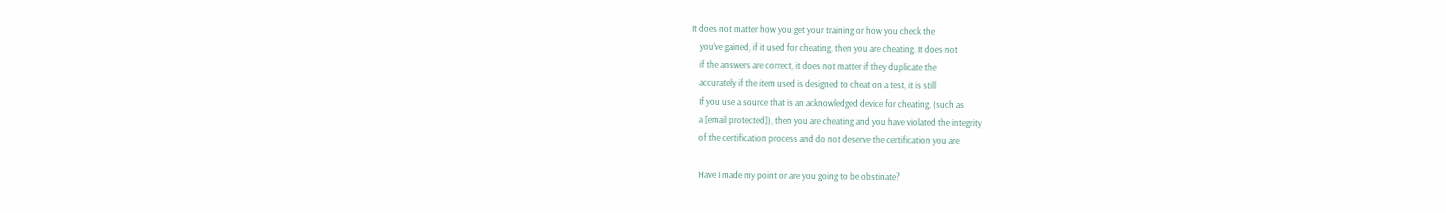It does not matter how you get your training or how you check the
    you've gained, if it used for cheating, then you are cheating. It does not
    if the answers are correct, it does not matter if they duplicate the
    accurately if the item used is designed to cheat on a test, it is still
    If you use a source that is an acknowledged device for cheating, (such as
    a [email protected]), then you are cheating and you have violated the integrity
    of the certification process and do not deserve the certification you are

    Have I made my point or are you going to be obstinate?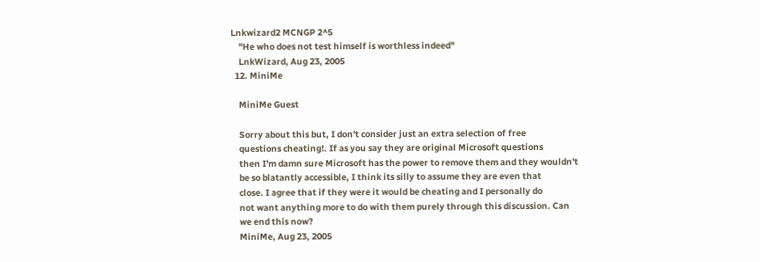Lnkwizard2 MCNGP 2^5
    "He who does not test himself is worthless indeed"
    LnkWizard, Aug 23, 2005
  12. MiniMe

    MiniMe Guest

    Sorry about this but, I don't consider just an extra selection of free
    questions cheating!. If as you say they are original Microsoft questions
    then I'm damn sure Microsoft has the power to remove them and they wouldn't
    be so blatantly accessible, I think its silly to assume they are even that
    close. I agree that if they were it would be cheating and I personally do
    not want anything more to do with them purely through this discussion. Can
    we end this now?
    MiniMe, Aug 23, 2005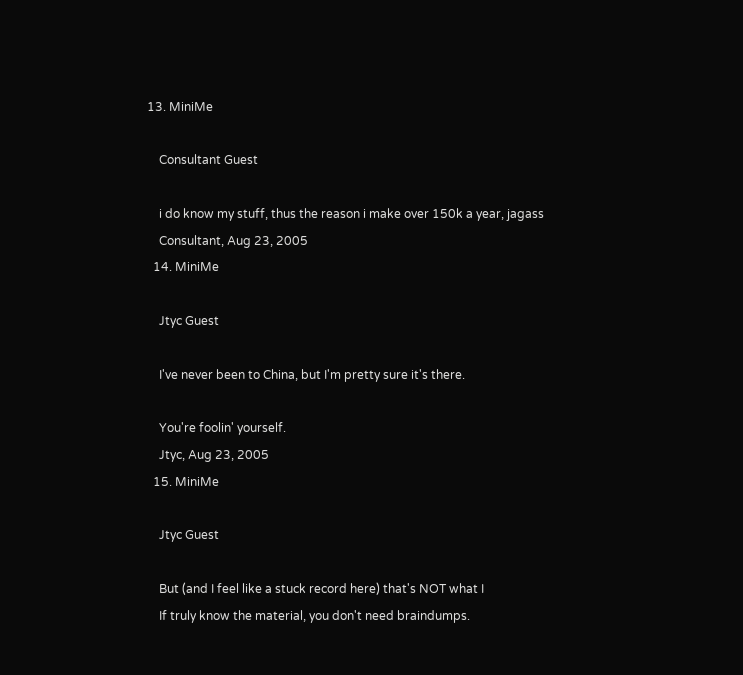13. MiniMe

    Consultant Guest

    i do know my stuff, thus the reason i make over 150k a year, jagass
    Consultant, Aug 23, 2005
  14. MiniMe

    Jtyc Guest

    I've never been to China, but I'm pretty sure it's there.

    You're foolin' yourself.
    Jtyc, Aug 23, 2005
  15. MiniMe

    Jtyc Guest

    But (and I feel like a stuck record here) that's NOT what I
    If truly know the material, you don't need braindumps.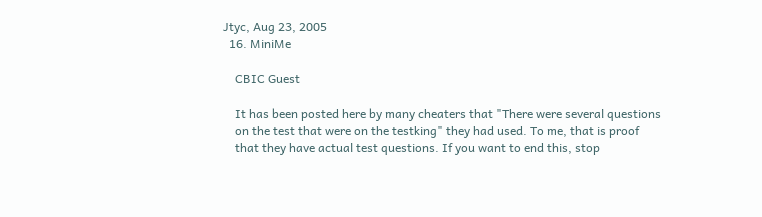Jtyc, Aug 23, 2005
  16. MiniMe

    CBIC Guest

    It has been posted here by many cheaters that "There were several questions
    on the test that were on the testking" they had used. To me, that is proof
    that they have actual test questions. If you want to end this, stop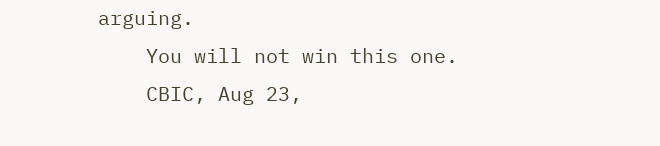arguing.
    You will not win this one.
    CBIC, Aug 23,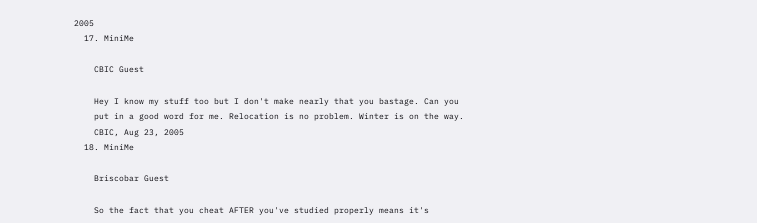2005
  17. MiniMe

    CBIC Guest

    Hey I know my stuff too but I don't make nearly that you bastage. Can you
    put in a good word for me. Relocation is no problem. Winter is on the way.
    CBIC, Aug 23, 2005
  18. MiniMe

    Briscobar Guest

    So the fact that you cheat AFTER you've studied properly means it's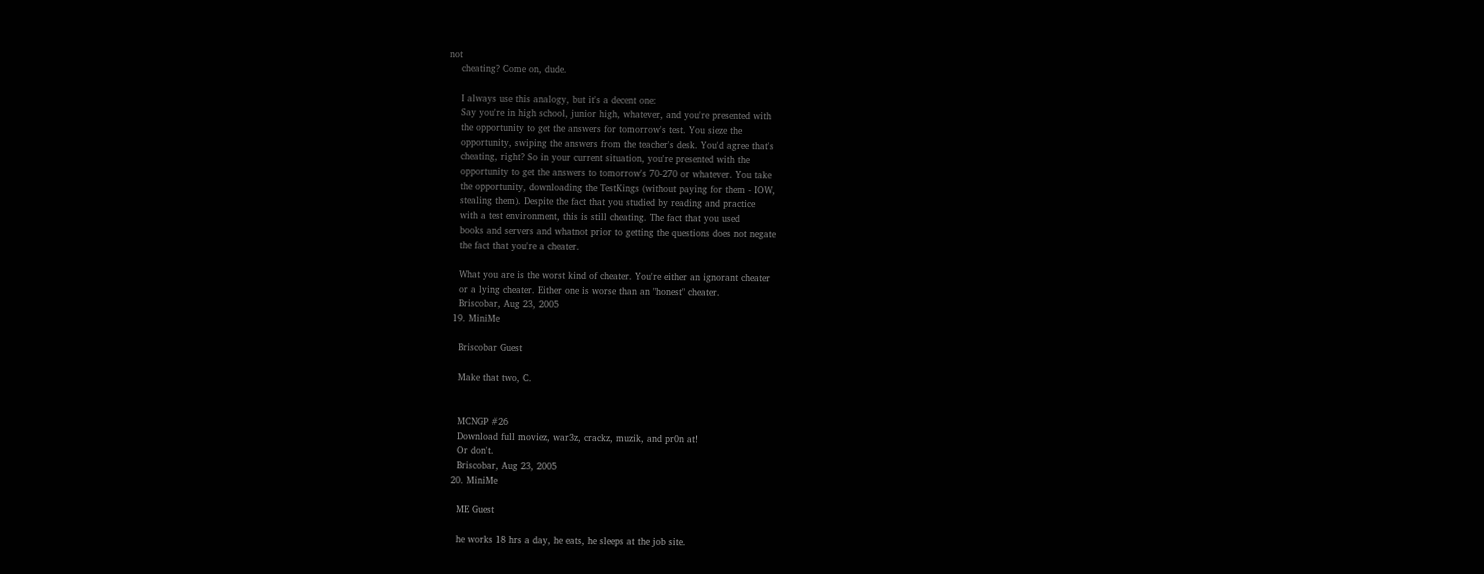not
    cheating? Come on, dude.

    I always use this analogy, but it's a decent one:
    Say you're in high school, junior high, whatever, and you're presented with
    the opportunity to get the answers for tomorrow's test. You sieze the
    opportunity, swiping the answers from the teacher's desk. You'd agree that's
    cheating, right? So in your current situation, you're presented with the
    opportunity to get the answers to tomorrow's 70-270 or whatever. You take
    the opportunity, downloading the TestKings (without paying for them - IOW,
    stealing them). Despite the fact that you studied by reading and practice
    with a test environment, this is still cheating. The fact that you used
    books and servers and whatnot prior to getting the questions does not negate
    the fact that you're a cheater.

    What you are is the worst kind of cheater. You're either an ignorant cheater
    or a lying cheater. Either one is worse than an "honest" cheater.
    Briscobar, Aug 23, 2005
  19. MiniMe

    Briscobar Guest

    Make that two, C.


    MCNGP #26
    Download full moviez, war3z, crackz, muzik, and pr0n at!
    Or don't.
    Briscobar, Aug 23, 2005
  20. MiniMe

    ME Guest

    he works 18 hrs a day, he eats, he sleeps at the job site.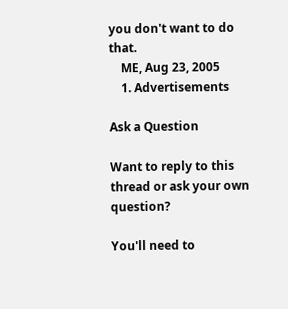you don't want to do that.
    ME, Aug 23, 2005
    1. Advertisements

Ask a Question

Want to reply to this thread or ask your own question?

You'll need to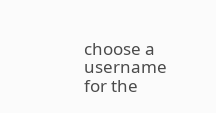choose a username for the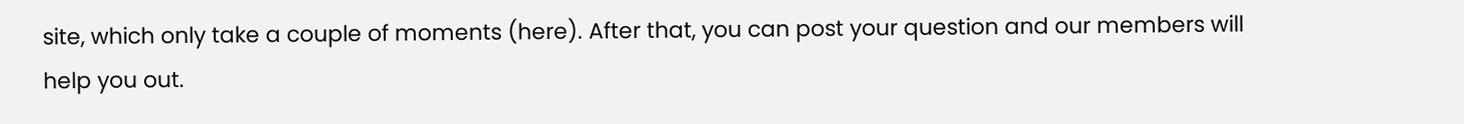site, which only take a couple of moments (here). After that, you can post your question and our members will help you out.